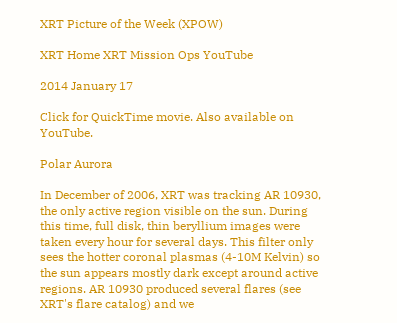XRT Picture of the Week (XPOW)

XRT Home XRT Mission Ops YouTube

2014 January 17

Click for QuickTime movie. Also available on YouTube.

Polar Aurora

In December of 2006, XRT was tracking AR 10930, the only active region visible on the sun. During this time, full disk, thin beryllium images were taken every hour for several days. This filter only sees the hotter coronal plasmas (4-10M Kelvin) so the sun appears mostly dark except around active regions. AR 10930 produced several flares (see XRT's flare catalog) and we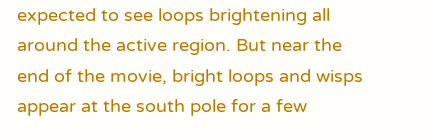expected to see loops brightening all around the active region. But near the end of the movie, bright loops and wisps appear at the south pole for a few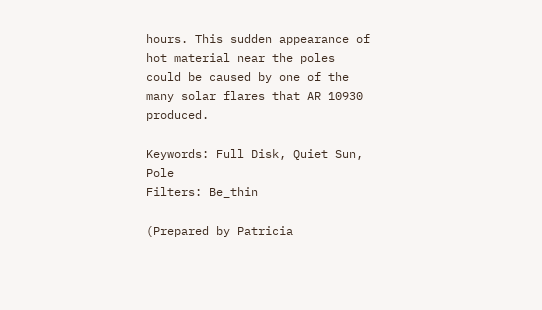hours. This sudden appearance of hot material near the poles could be caused by one of the many solar flares that AR 10930 produced.

Keywords: Full Disk, Quiet Sun, Pole
Filters: Be_thin

(Prepared by Patricia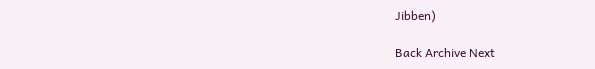Jibben)

Back Archive Next